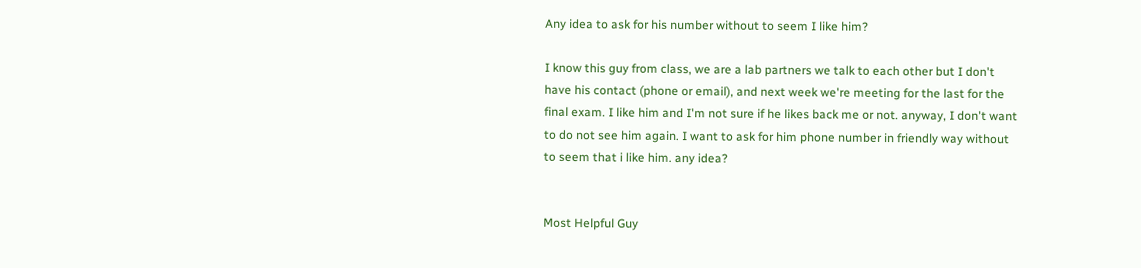Any idea to ask for his number without to seem I like him?

I know this guy from class, we are a lab partners we talk to each other but I don't have his contact (phone or email), and next week we're meeting for the last for the final exam. I like him and I'm not sure if he likes back me or not. anyway, I don't want to do not see him again. I want to ask for him phone number in friendly way without to seem that i like him. any idea?


Most Helpful Guy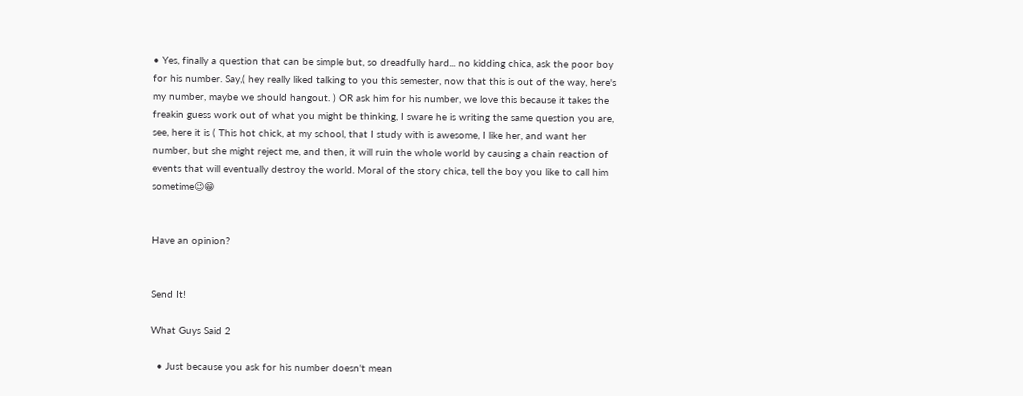• Yes, finally a question that can be simple but, so dreadfully hard... no kidding chica, ask the poor boy for his number. Say,( hey really liked talking to you this semester, now that this is out of the way, here's my number, maybe we should hangout. ) OR ask him for his number, we love this because it takes the freakin guess work out of what you might be thinking, I sware he is writing the same question you are, see, here it is ( This hot chick, at my school, that I study with is awesome, I like her, and want her number, but she might reject me, and then, it will ruin the whole world by causing a chain reaction of events that will eventually destroy the world. Moral of the story chica, tell the boy you like to call him sometime😉😁


Have an opinion?


Send It!

What Guys Said 2

  • Just because you ask for his number doesn't mean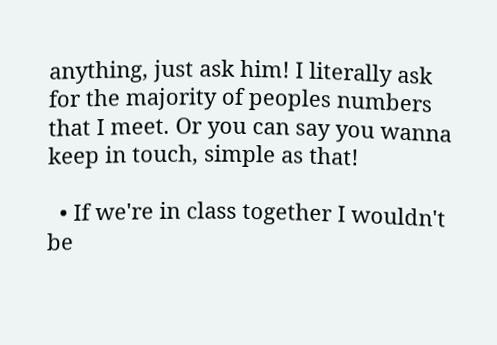anything, just ask him! I literally ask for the majority of peoples numbers that I meet. Or you can say you wanna keep in touch, simple as that!

  • If we're in class together I wouldn't be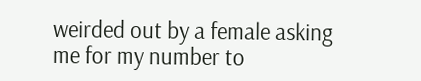weirded out by a female asking me for my number to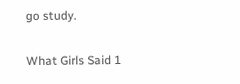go study.


What Girls Said 1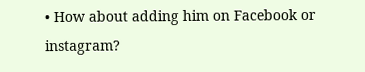• How about adding him on Facebook or instagram?